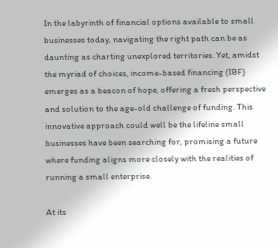In the labyrinth of financial options available to small businesses today, navigating the right path can be as daunting as charting unexplored territories. Yet, amidst the myriad of choices, income-based financing (IBF) emerges as a beacon of hope, offering a fresh perspective and solution to the age-old challenge of funding. This innovative approach could well be the lifeline small businesses have been searching for, promising a future where funding aligns more closely with the realities of running a small enterprise.

At its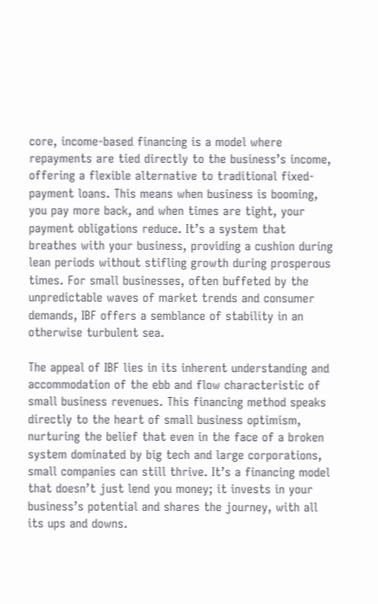core, income-based financing is a model where repayments are tied directly to the business’s income, offering a flexible alternative to traditional fixed-payment loans. This means when business is booming, you pay more back, and when times are tight, your payment obligations reduce. It’s a system that breathes with your business, providing a cushion during lean periods without stifling growth during prosperous times. For small businesses, often buffeted by the unpredictable waves of market trends and consumer demands, IBF offers a semblance of stability in an otherwise turbulent sea.

The appeal of IBF lies in its inherent understanding and accommodation of the ebb and flow characteristic of small business revenues. This financing method speaks directly to the heart of small business optimism, nurturing the belief that even in the face of a broken system dominated by big tech and large corporations, small companies can still thrive. It’s a financing model that doesn’t just lend you money; it invests in your business’s potential and shares the journey, with all its ups and downs.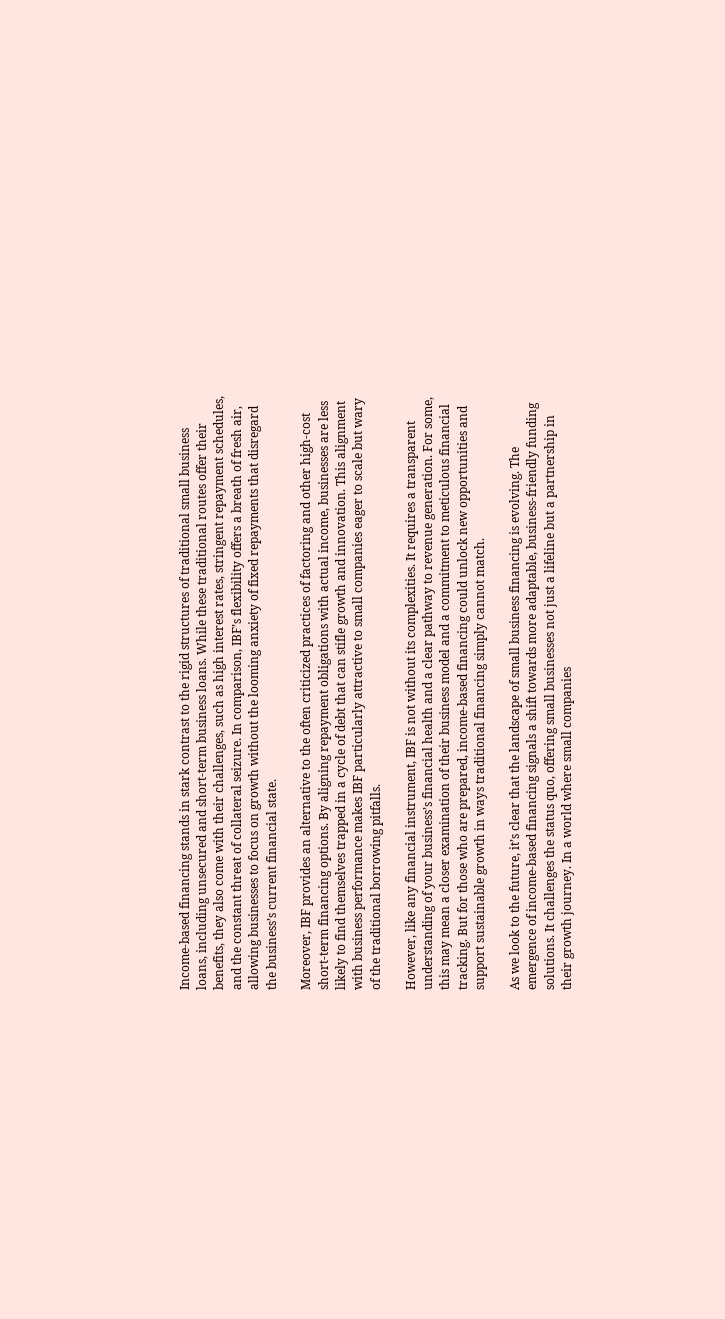Income-based financing stands in stark contrast to the rigid structures of traditional small business loans, including unsecured and short-term business loans. While these traditional routes offer their benefits, they also come with their challenges, such as high interest rates, stringent repayment schedules, and the constant threat of collateral seizure. In comparison, IBF’s flexibility offers a breath of fresh air, allowing businesses to focus on growth without the looming anxiety of fixed repayments that disregard the business’s current financial state.

Moreover, IBF provides an alternative to the often criticized practices of factoring and other high-cost short-term financing options. By aligning repayment obligations with actual income, businesses are less likely to find themselves trapped in a cycle of debt that can stifle growth and innovation. This alignment with business performance makes IBF particularly attractive to small companies eager to scale but wary of the traditional borrowing pitfalls.

However, like any financial instrument, IBF is not without its complexities. It requires a transparent understanding of your business’s financial health and a clear pathway to revenue generation. For some, this may mean a closer examination of their business model and a commitment to meticulous financial tracking. But for those who are prepared, income-based financing could unlock new opportunities and support sustainable growth in ways traditional financing simply cannot match.

As we look to the future, it’s clear that the landscape of small business financing is evolving. The emergence of income-based financing signals a shift towards more adaptable, business-friendly funding solutions. It challenges the status quo, offering small businesses not just a lifeline but a partnership in their growth journey. In a world where small companies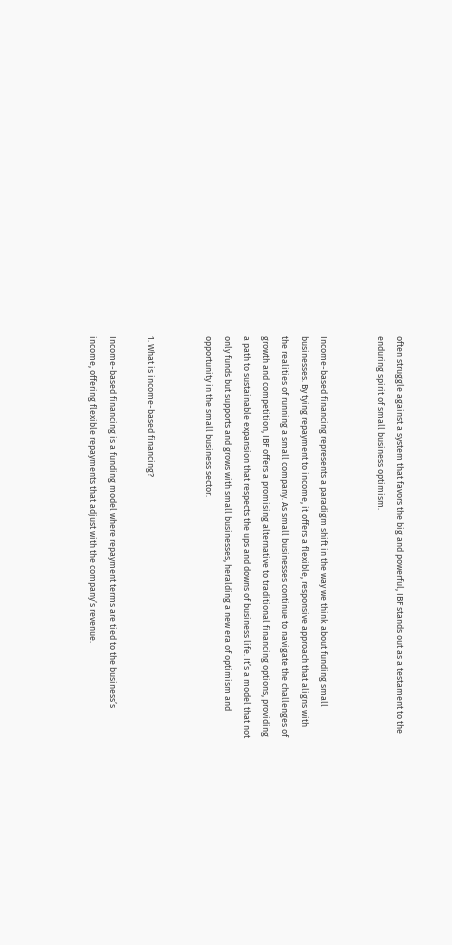often struggle against a system that favors the big and powerful, IBF stands out as a testament to the enduring spirit of small business optimism.


Income-based financing represents a paradigm shift in the way we think about funding small businesses. By tying repayment to income, it offers a flexible, responsive approach that aligns with the realities of running a small company. As small businesses continue to navigate the challenges of growth and competition, IBF offers a promising alternative to traditional financing options, providing a path to sustainable expansion that respects the ups and downs of business life. It’s a model that not only funds but supports and grows with small businesses, heralding a new era of optimism and opportunity in the small business sector.


1. What is income-based financing?

Income-based financing is a funding model where repayment terms are tied to the business’s income, offering flexible repayments that adjust with the company’s revenue.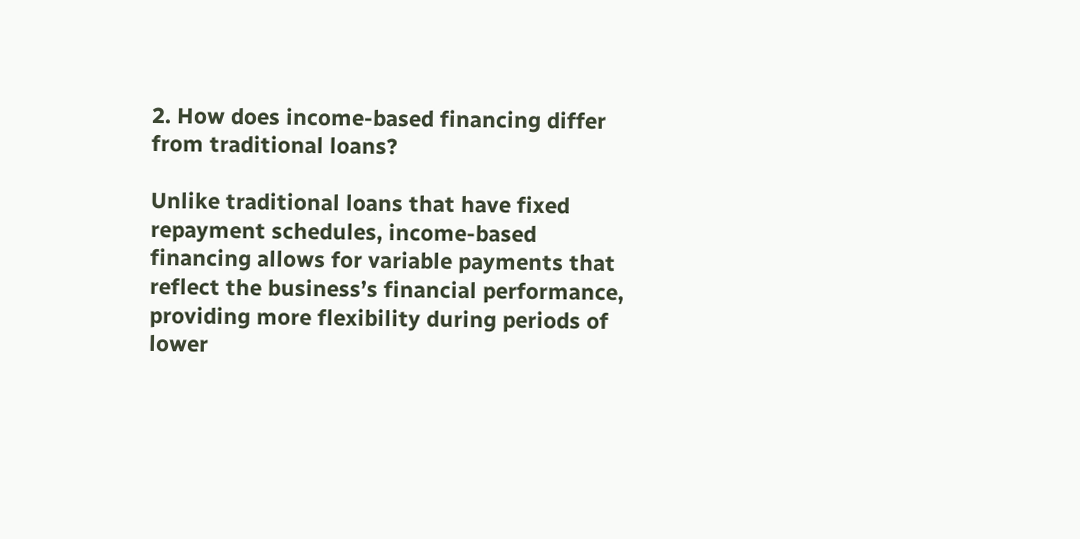2. How does income-based financing differ from traditional loans?

Unlike traditional loans that have fixed repayment schedules, income-based financing allows for variable payments that reflect the business’s financial performance, providing more flexibility during periods of lower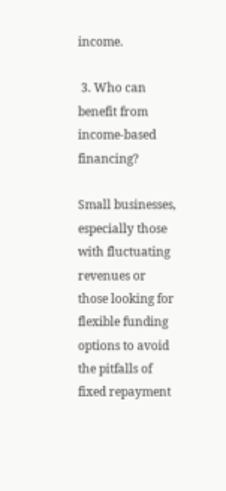income.

 3. Who can benefit from income-based financing?

Small businesses, especially those with fluctuating revenues or those looking for flexible funding options to avoid the pitfalls of fixed repayment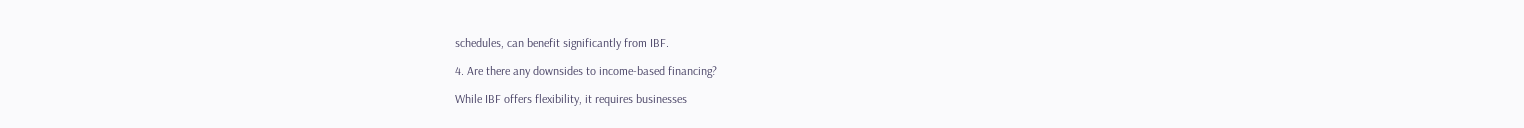schedules, can benefit significantly from IBF.

4. Are there any downsides to income-based financing?

While IBF offers flexibility, it requires businesses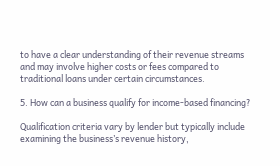to have a clear understanding of their revenue streams and may involve higher costs or fees compared to traditional loans under certain circumstances.

5. How can a business qualify for income-based financing?

Qualification criteria vary by lender but typically include examining the business’s revenue history,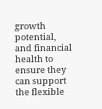growth potential, and financial health to ensure they can support the flexible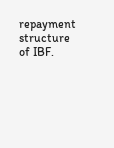repayment structure of IBF.